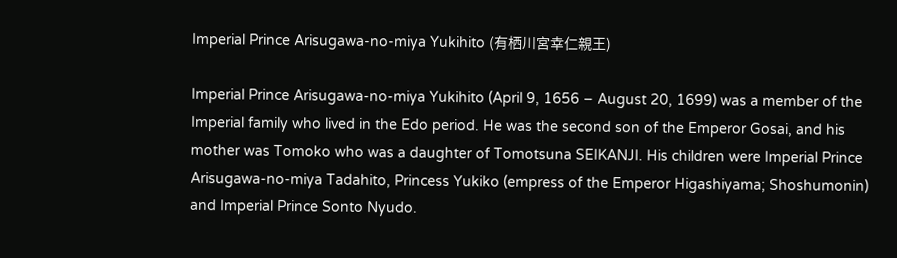Imperial Prince Arisugawa-no-miya Yukihito (有栖川宮幸仁親王)

Imperial Prince Arisugawa-no-miya Yukihito (April 9, 1656 – August 20, 1699) was a member of the Imperial family who lived in the Edo period. He was the second son of the Emperor Gosai, and his mother was Tomoko who was a daughter of Tomotsuna SEIKANJI. His children were Imperial Prince Arisugawa-no-miya Tadahito, Princess Yukiko (empress of the Emperor Higashiyama; Shoshumonin) and Imperial Prince Sonto Nyudo.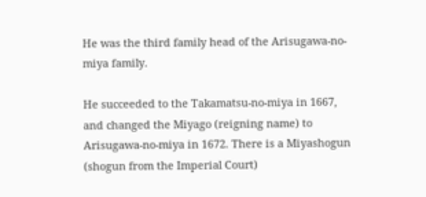He was the third family head of the Arisugawa-no-miya family.

He succeeded to the Takamatsu-no-miya in 1667, and changed the Miyago (reigning name) to Arisugawa-no-miya in 1672. There is a Miyashogun (shogun from the Imperial Court)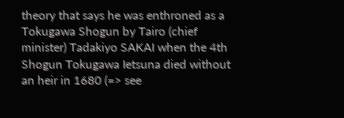theory that says he was enthroned as a Tokugawa Shogun by Tairo (chief minister) Tadakiyo SAKAI when the 4th Shogun Tokugawa Ietsuna died without an heir in 1680 (=> see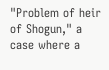"Problem of heir of Shogun," a case where a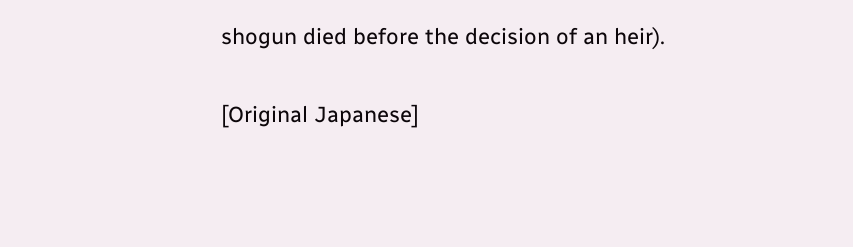shogun died before the decision of an heir).

[Original Japanese]